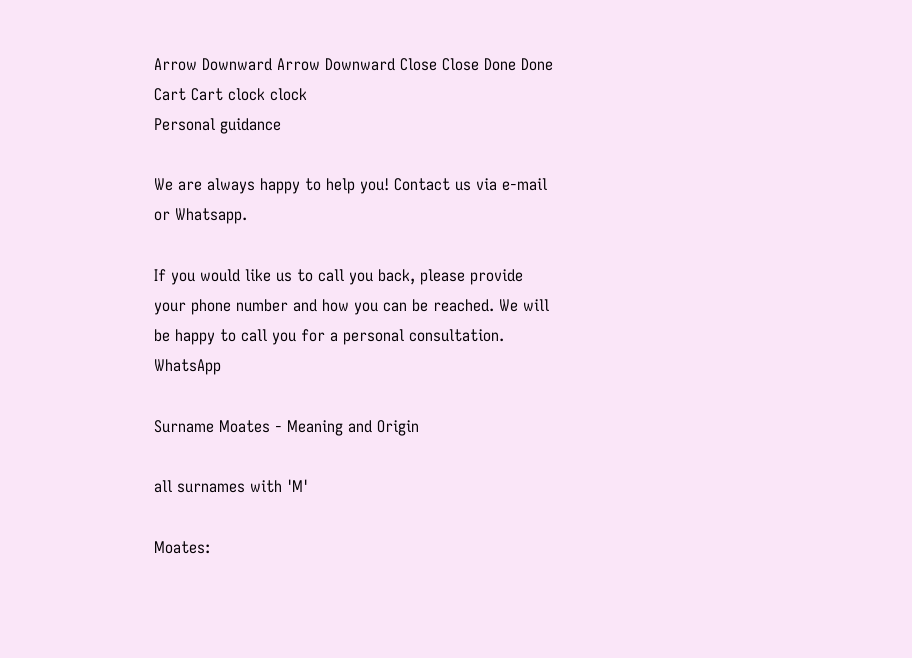Arrow Downward Arrow Downward Close Close Done Done Cart Cart clock clock
Personal guidance

We are always happy to help you! Contact us via e-mail or Whatsapp.

If you would like us to call you back, please provide your phone number and how you can be reached. We will be happy to call you for a personal consultation. WhatsApp

Surname Moates - Meaning and Origin

all surnames with 'M'

Moates: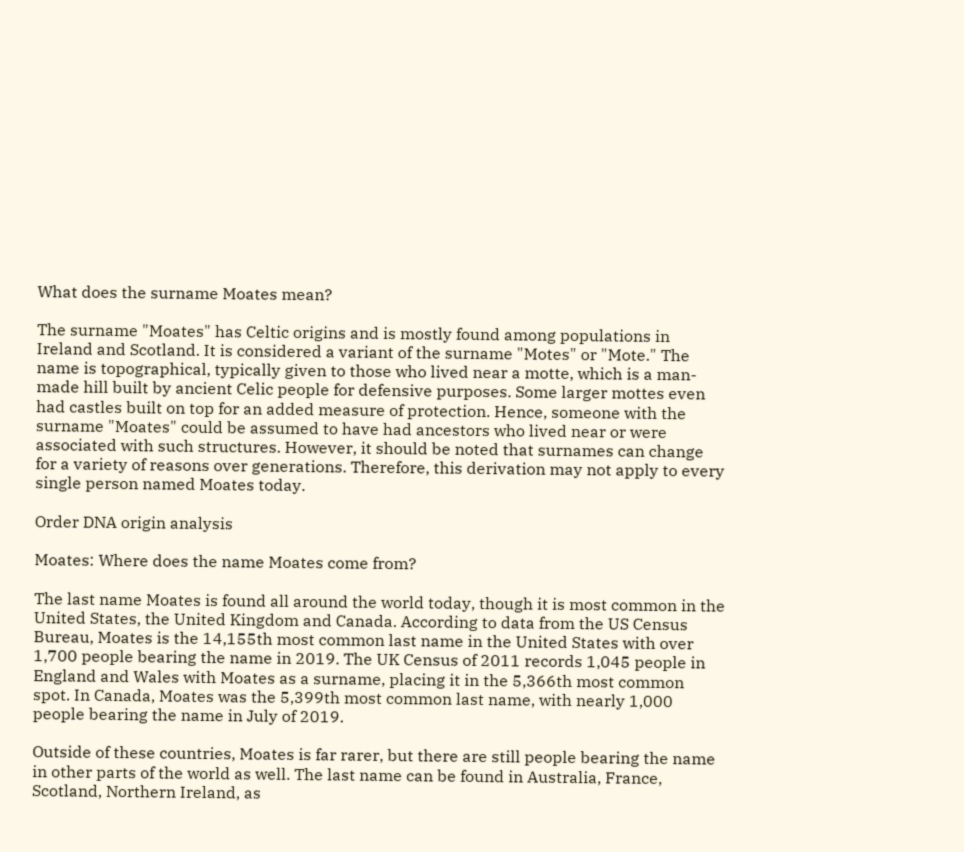What does the surname Moates mean?

The surname "Moates" has Celtic origins and is mostly found among populations in Ireland and Scotland. It is considered a variant of the surname "Motes" or "Mote." The name is topographical, typically given to those who lived near a motte, which is a man-made hill built by ancient Celic people for defensive purposes. Some larger mottes even had castles built on top for an added measure of protection. Hence, someone with the surname "Moates" could be assumed to have had ancestors who lived near or were associated with such structures. However, it should be noted that surnames can change for a variety of reasons over generations. Therefore, this derivation may not apply to every single person named Moates today.

Order DNA origin analysis

Moates: Where does the name Moates come from?

The last name Moates is found all around the world today, though it is most common in the United States, the United Kingdom and Canada. According to data from the US Census Bureau, Moates is the 14,155th most common last name in the United States with over 1,700 people bearing the name in 2019. The UK Census of 2011 records 1,045 people in England and Wales with Moates as a surname, placing it in the 5,366th most common spot. In Canada, Moates was the 5,399th most common last name, with nearly 1,000 people bearing the name in July of 2019.

Outside of these countries, Moates is far rarer, but there are still people bearing the name in other parts of the world as well. The last name can be found in Australia, France, Scotland, Northern Ireland, as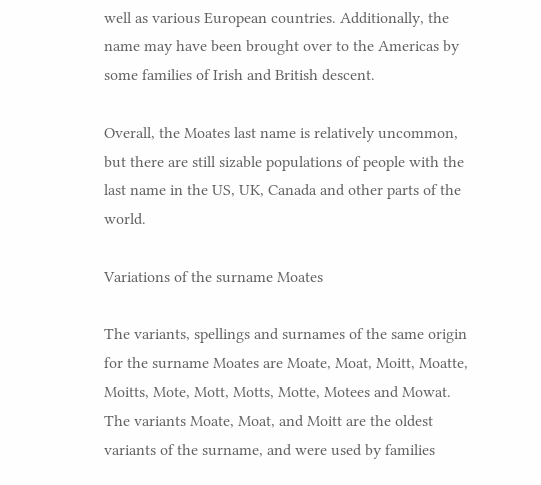well as various European countries. Additionally, the name may have been brought over to the Americas by some families of Irish and British descent.

Overall, the Moates last name is relatively uncommon, but there are still sizable populations of people with the last name in the US, UK, Canada and other parts of the world.

Variations of the surname Moates

The variants, spellings and surnames of the same origin for the surname Moates are Moate, Moat, Moitt, Moatte, Moitts, Mote, Mott, Motts, Motte, Motees and Mowat. The variants Moate, Moat, and Moitt are the oldest variants of the surname, and were used by families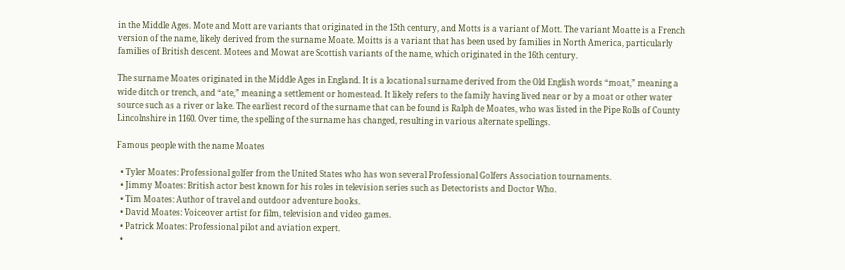in the Middle Ages. Mote and Mott are variants that originated in the 15th century, and Motts is a variant of Mott. The variant Moatte is a French version of the name, likely derived from the surname Moate. Moitts is a variant that has been used by families in North America, particularly families of British descent. Motees and Mowat are Scottish variants of the name, which originated in the 16th century.

The surname Moates originated in the Middle Ages in England. It is a locational surname derived from the Old English words “moat,” meaning a wide ditch or trench, and “ate,” meaning a settlement or homestead. It likely refers to the family having lived near or by a moat or other water source such as a river or lake. The earliest record of the surname that can be found is Ralph de Moates, who was listed in the Pipe Rolls of County Lincolnshire in 1160. Over time, the spelling of the surname has changed, resulting in various alternate spellings.

Famous people with the name Moates

  • Tyler Moates: Professional golfer from the United States who has won several Professional Golfers Association tournaments.
  • Jimmy Moates: British actor best known for his roles in television series such as Detectorists and Doctor Who.
  • Tim Moates: Author of travel and outdoor adventure books.
  • David Moates: Voiceover artist for film, television and video games.
  • Patrick Moates: Professional pilot and aviation expert.
  •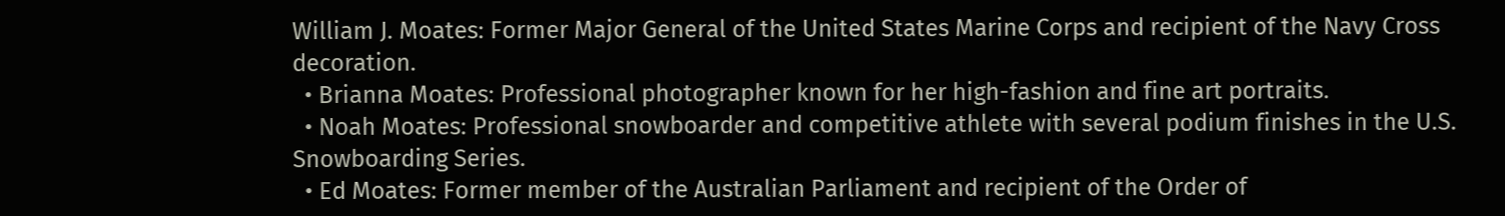William J. Moates: Former Major General of the United States Marine Corps and recipient of the Navy Cross decoration.
  • Brianna Moates: Professional photographer known for her high-fashion and fine art portraits.
  • Noah Moates: Professional snowboarder and competitive athlete with several podium finishes in the U.S. Snowboarding Series.
  • Ed Moates: Former member of the Australian Parliament and recipient of the Order of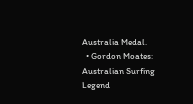Australia Medal.
  • Gordon Moates: Australian Surfing Legend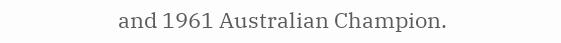and 1961 Australian Champion.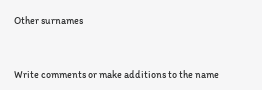Other surnames


Write comments or make additions to the name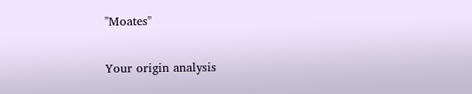"Moates"

Your origin analysis